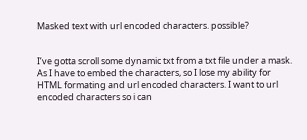Masked text with url encoded characters. possible?


I’ve gotta scroll some dynamic txt from a txt file under a mask. As I have to embed the characters, so I lose my ability for HTML formating and url encoded characters. I want to url encoded characters so i can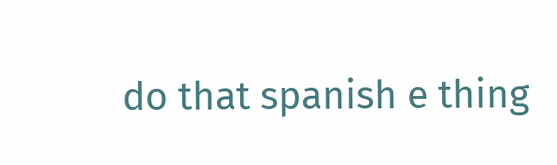do that spanish e thing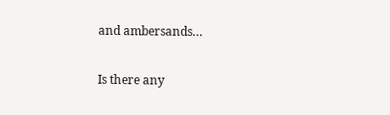and ambersands…

Is there any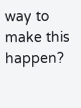way to make this happen?